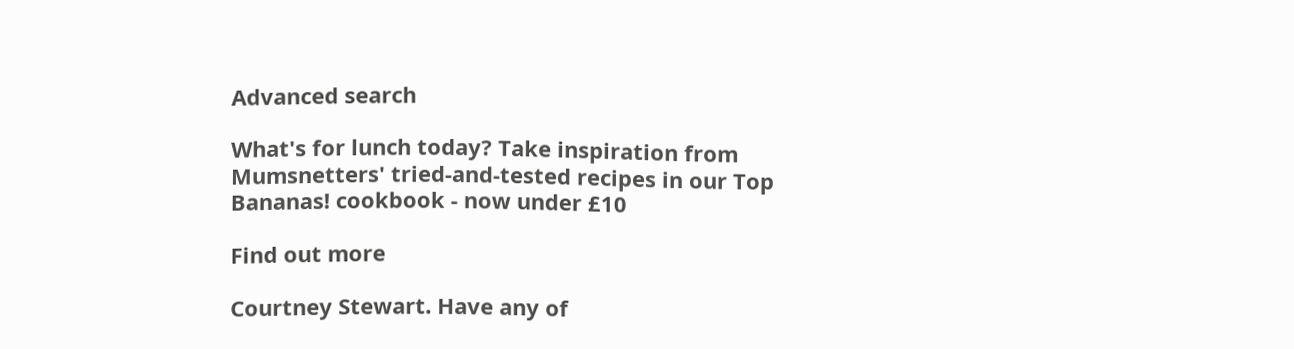Advanced search

What's for lunch today? Take inspiration from Mumsnetters' tried-and-tested recipes in our Top Bananas! cookbook - now under £10

Find out more

Courtney Stewart. Have any of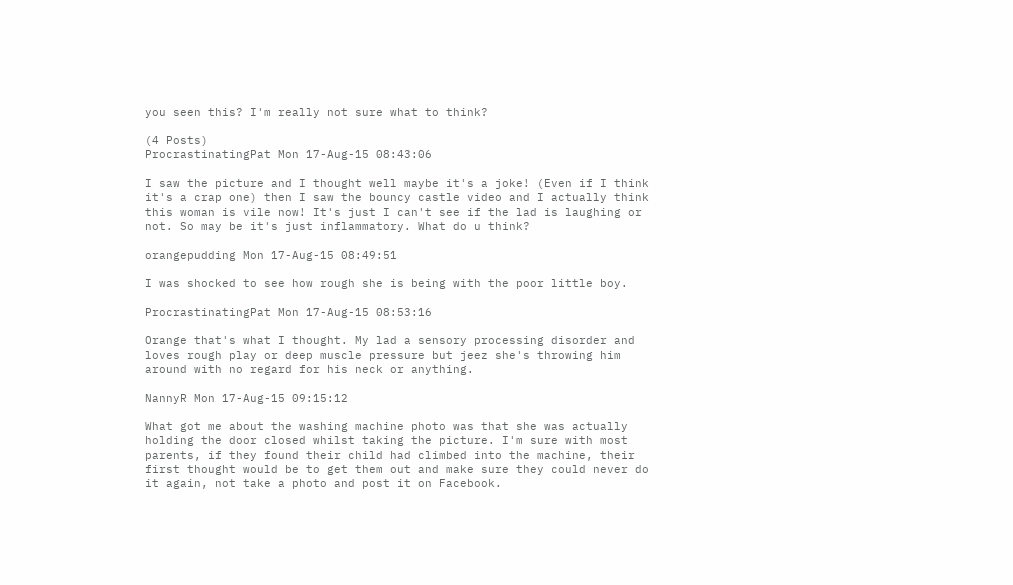you seen this? I'm really not sure what to think?

(4 Posts)
ProcrastinatingPat Mon 17-Aug-15 08:43:06

I saw the picture and I thought well maybe it's a joke! (Even if I think it's a crap one) then I saw the bouncy castle video and I actually think this woman is vile now! It's just I can't see if the lad is laughing or not. So may be it's just inflammatory. What do u think?

orangepudding Mon 17-Aug-15 08:49:51

I was shocked to see how rough she is being with the poor little boy.

ProcrastinatingPat Mon 17-Aug-15 08:53:16

Orange that's what I thought. My lad a sensory processing disorder and loves rough play or deep muscle pressure but jeez she's throwing him around with no regard for his neck or anything.

NannyR Mon 17-Aug-15 09:15:12

What got me about the washing machine photo was that she was actually holding the door closed whilst taking the picture. I'm sure with most parents, if they found their child had climbed into the machine, their first thought would be to get them out and make sure they could never do it again, not take a photo and post it on Facebook.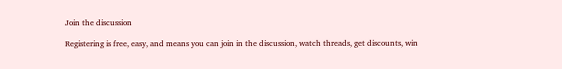Join the discussion

Registering is free, easy, and means you can join in the discussion, watch threads, get discounts, win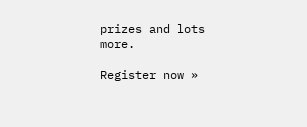prizes and lots more.

Register now »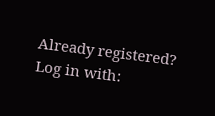Already registered? Log in with: